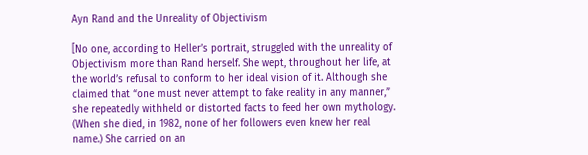Ayn Rand and the Unreality of Objectivism

[No one, according to Heller’s portrait, struggled with the unreality of Objectivism more than Rand herself. She wept, throughout her life, at the world’s refusal to conform to her ideal vision of it. Although she claimed that “one must never attempt to fake reality in any manner,” she repeatedly withheld or distorted facts to feed her own mythology. (When she died, in 1982, none of her followers even knew her real name.) She carried on an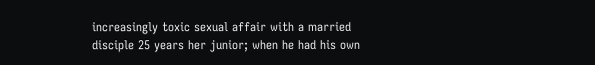increasingly toxic sexual affair with a married disciple 25 years her junior; when he had his own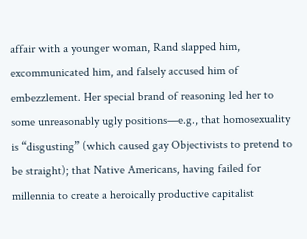affair with a younger woman, Rand slapped him, excommunicated him, and falsely accused him of embezzlement. Her special brand of reasoning led her to some unreasonably ugly positions—e.g., that homosexuality is “disgusting” (which caused gay Objectivists to pretend to be straight); that Native Americans, having failed for millennia to create a heroically productive capitalist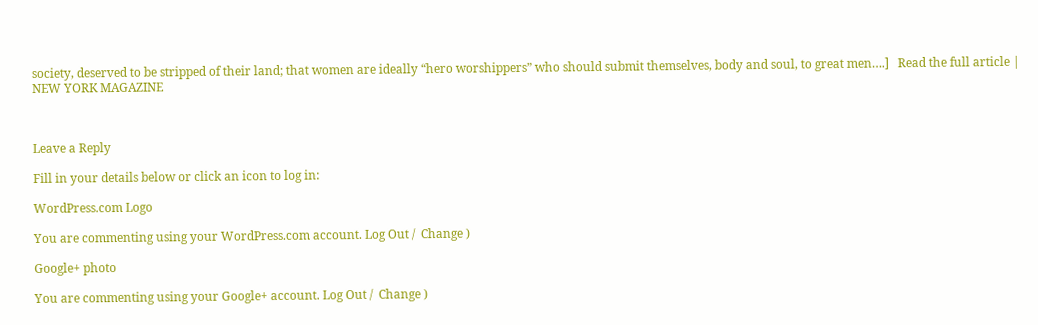society, deserved to be stripped of their land; that women are ideally “hero worshippers” who should submit themselves, body and soul, to great men….]   Read the full article | NEW YORK MAGAZINE



Leave a Reply

Fill in your details below or click an icon to log in:

WordPress.com Logo

You are commenting using your WordPress.com account. Log Out /  Change )

Google+ photo

You are commenting using your Google+ account. Log Out /  Change )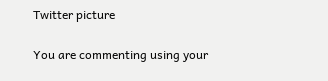Twitter picture

You are commenting using your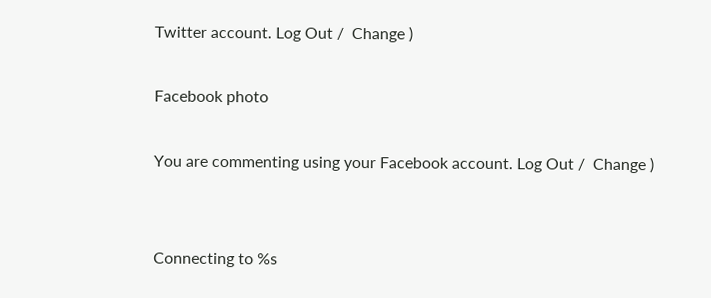Twitter account. Log Out /  Change )

Facebook photo

You are commenting using your Facebook account. Log Out /  Change )


Connecting to %s